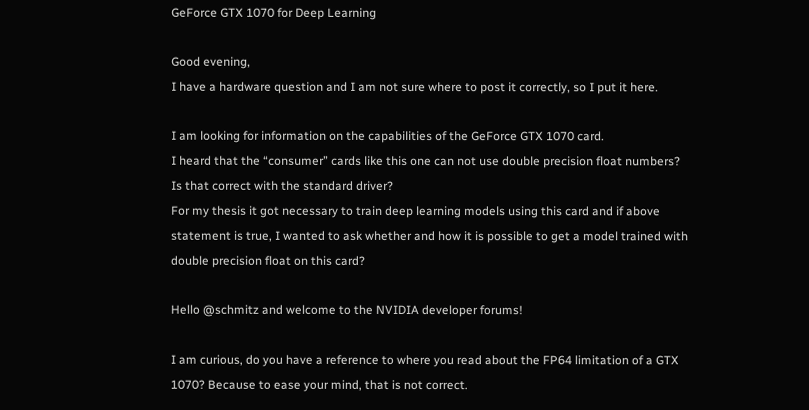GeForce GTX 1070 for Deep Learning

Good evening,
I have a hardware question and I am not sure where to post it correctly, so I put it here.

I am looking for information on the capabilities of the GeForce GTX 1070 card.
I heard that the “consumer” cards like this one can not use double precision float numbers? Is that correct with the standard driver?
For my thesis it got necessary to train deep learning models using this card and if above statement is true, I wanted to ask whether and how it is possible to get a model trained with double precision float on this card?

Hello @schmitz and welcome to the NVIDIA developer forums!

I am curious, do you have a reference to where you read about the FP64 limitation of a GTX 1070? Because to ease your mind, that is not correct.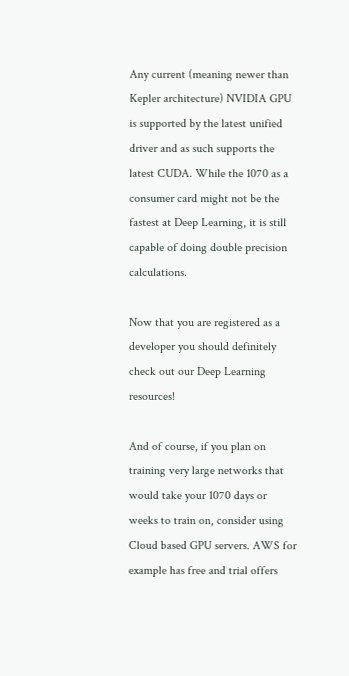Any current (meaning newer than Kepler architecture) NVIDIA GPU is supported by the latest unified driver and as such supports the latest CUDA. While the 1070 as a consumer card might not be the fastest at Deep Learning, it is still capable of doing double precision calculations.

Now that you are registered as a developer you should definitely check out our Deep Learning resources!

And of course, if you plan on training very large networks that would take your 1070 days or weeks to train on, consider using Cloud based GPU servers. AWS for example has free and trial offers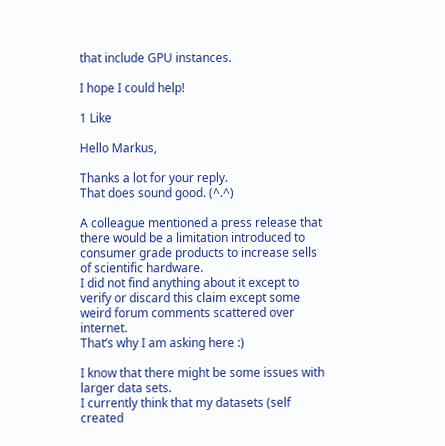that include GPU instances.

I hope I could help!

1 Like

Hello Markus,

Thanks a lot for your reply.
That does sound good. (^.^)

A colleague mentioned a press release that there would be a limitation introduced to consumer grade products to increase sells of scientific hardware.
I did not find anything about it except to verify or discard this claim except some weird forum comments scattered over internet.
That’s why I am asking here :)

I know that there might be some issues with larger data sets.
I currently think that my datasets (self created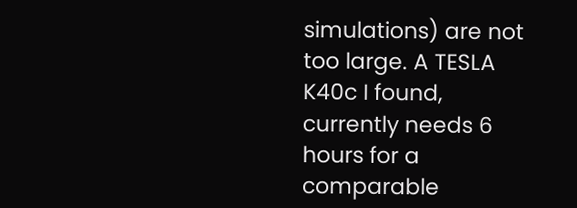simulations) are not too large. A TESLA K40c I found, currently needs 6 hours for a comparable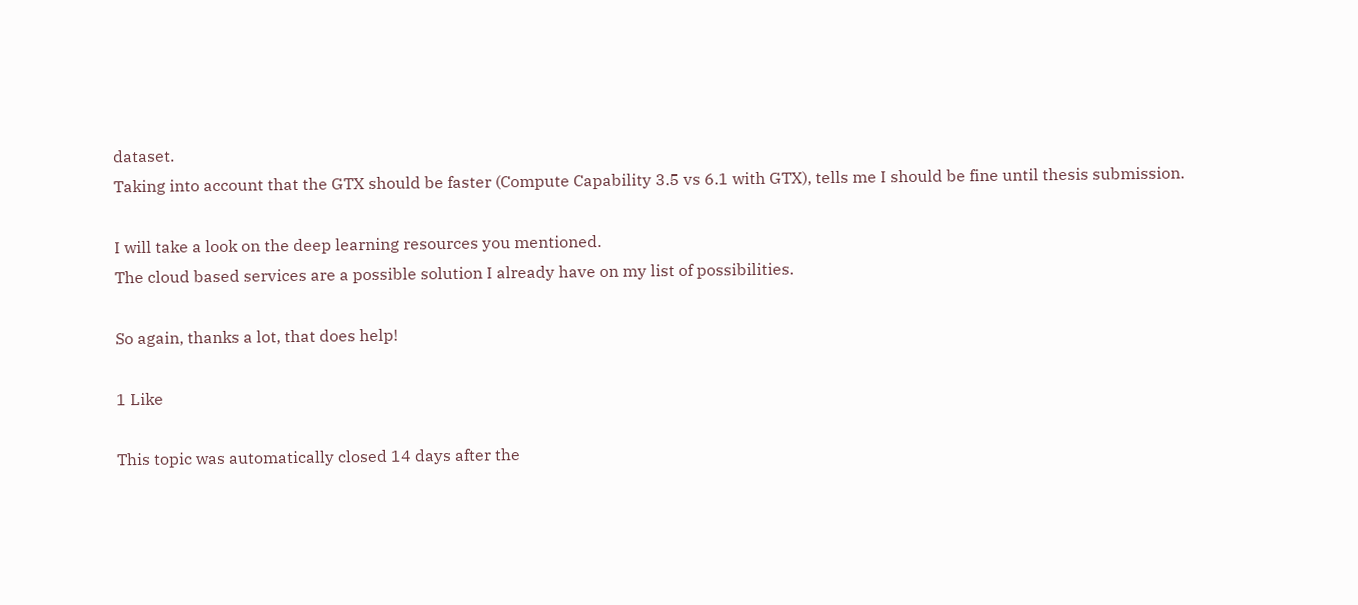dataset.
Taking into account that the GTX should be faster (Compute Capability 3.5 vs 6.1 with GTX), tells me I should be fine until thesis submission.

I will take a look on the deep learning resources you mentioned.
The cloud based services are a possible solution I already have on my list of possibilities.

So again, thanks a lot, that does help!

1 Like

This topic was automatically closed 14 days after the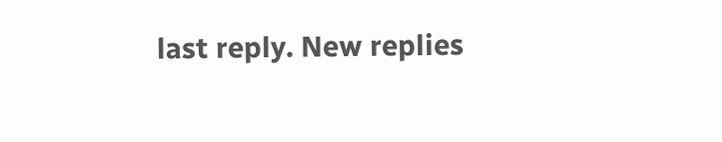last reply. New replies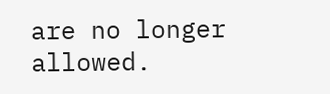are no longer allowed.